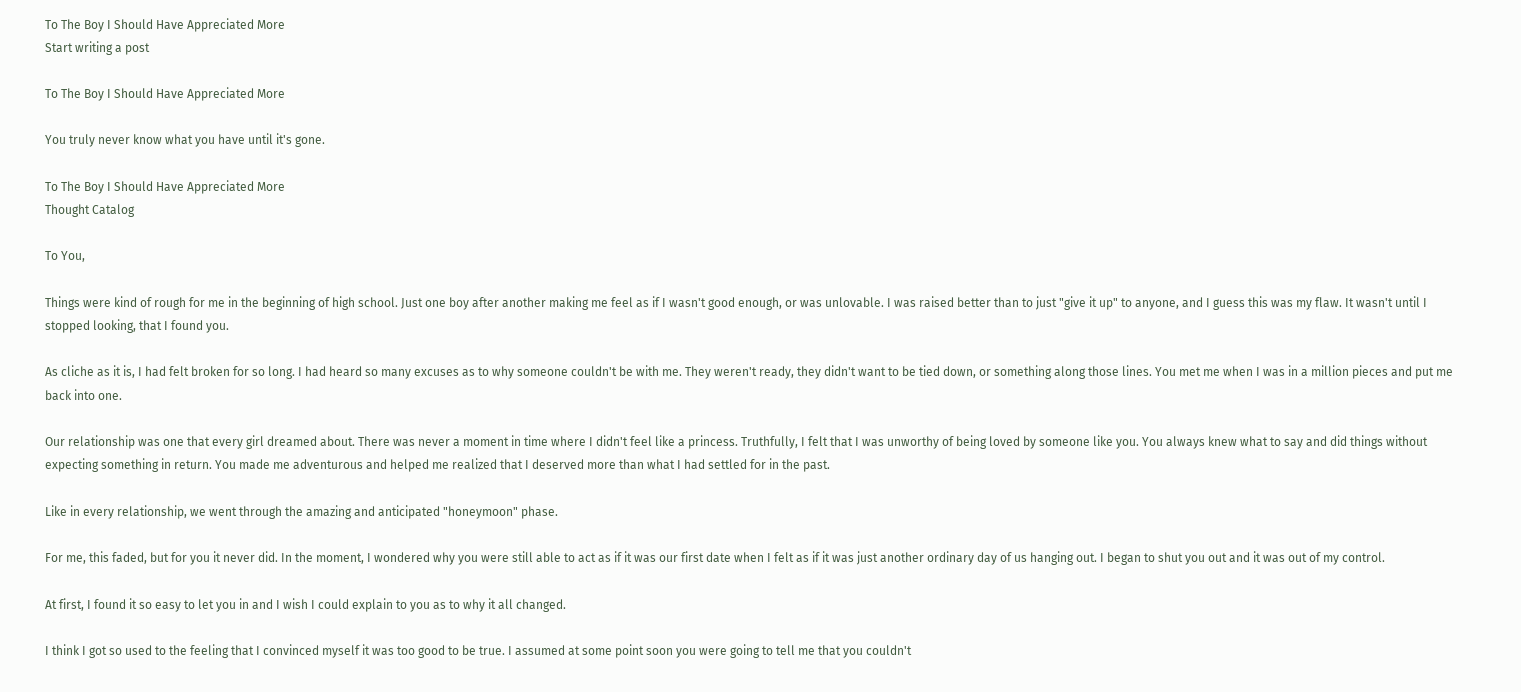To The Boy I Should Have Appreciated More
Start writing a post

To The Boy I Should Have Appreciated More

You truly never know what you have until it's gone.

To The Boy I Should Have Appreciated More
Thought Catalog

To You,

Things were kind of rough for me in the beginning of high school. Just one boy after another making me feel as if I wasn't good enough, or was unlovable. I was raised better than to just "give it up" to anyone, and I guess this was my flaw. It wasn't until I stopped looking, that I found you.

As cliche as it is, I had felt broken for so long. I had heard so many excuses as to why someone couldn't be with me. They weren't ready, they didn't want to be tied down, or something along those lines. You met me when I was in a million pieces and put me back into one.

Our relationship was one that every girl dreamed about. There was never a moment in time where I didn't feel like a princess. Truthfully, I felt that I was unworthy of being loved by someone like you. You always knew what to say and did things without expecting something in return. You made me adventurous and helped me realized that I deserved more than what I had settled for in the past.

Like in every relationship, we went through the amazing and anticipated "honeymoon" phase.

For me, this faded, but for you it never did. In the moment, I wondered why you were still able to act as if it was our first date when I felt as if it was just another ordinary day of us hanging out. I began to shut you out and it was out of my control.

At first, I found it so easy to let you in and I wish I could explain to you as to why it all changed.

I think I got so used to the feeling that I convinced myself it was too good to be true. I assumed at some point soon you were going to tell me that you couldn't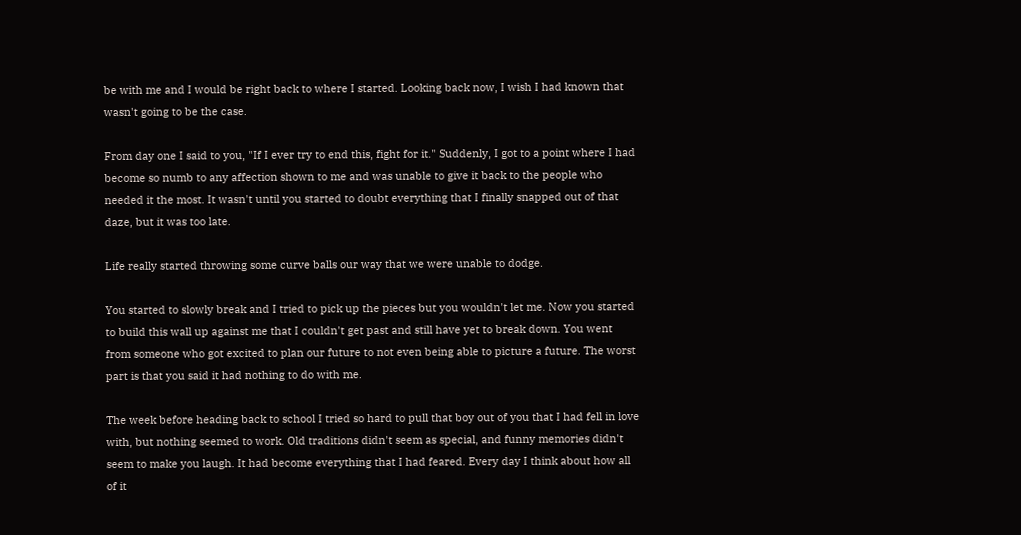be with me and I would be right back to where I started. Looking back now, I wish I had known that wasn't going to be the case.

From day one I said to you, "If I ever try to end this, fight for it." Suddenly, I got to a point where I had become so numb to any affection shown to me and was unable to give it back to the people who needed it the most. It wasn't until you started to doubt everything that I finally snapped out of that daze, but it was too late.

Life really started throwing some curve balls our way that we were unable to dodge.

You started to slowly break and I tried to pick up the pieces but you wouldn't let me. Now you started to build this wall up against me that I couldn't get past and still have yet to break down. You went from someone who got excited to plan our future to not even being able to picture a future. The worst part is that you said it had nothing to do with me.

The week before heading back to school I tried so hard to pull that boy out of you that I had fell in love with, but nothing seemed to work. Old traditions didn't seem as special, and funny memories didn't seem to make you laugh. It had become everything that I had feared. Every day I think about how all of it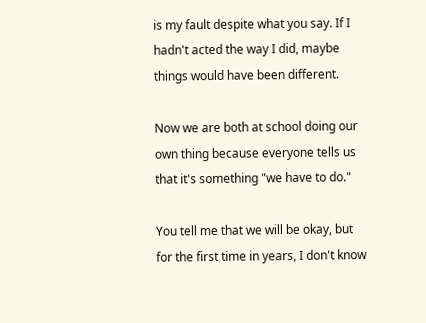is my fault despite what you say. If I hadn't acted the way I did, maybe things would have been different.

Now we are both at school doing our own thing because everyone tells us that it's something "we have to do."

You tell me that we will be okay, but for the first time in years, I don't know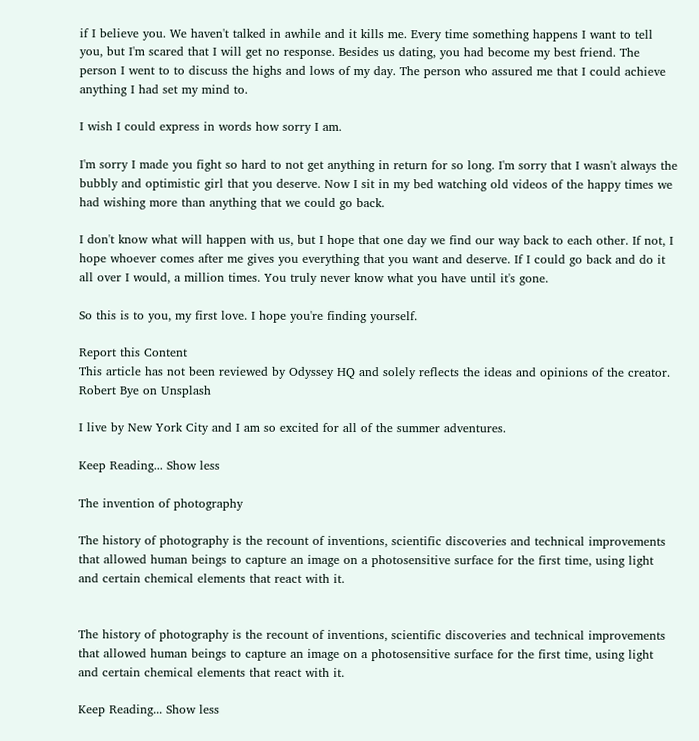if I believe you. We haven't talked in awhile and it kills me. Every time something happens I want to tell you, but I'm scared that I will get no response. Besides us dating, you had become my best friend. The person I went to to discuss the highs and lows of my day. The person who assured me that I could achieve anything I had set my mind to.

I wish I could express in words how sorry I am.

I'm sorry I made you fight so hard to not get anything in return for so long. I'm sorry that I wasn't always the bubbly and optimistic girl that you deserve. Now I sit in my bed watching old videos of the happy times we had wishing more than anything that we could go back.

I don't know what will happen with us, but I hope that one day we find our way back to each other. If not, I hope whoever comes after me gives you everything that you want and deserve. If I could go back and do it all over I would, a million times. You truly never know what you have until it's gone.

So this is to you, my first love. I hope you're finding yourself.

Report this Content
This article has not been reviewed by Odyssey HQ and solely reflects the ideas and opinions of the creator.
Robert Bye on Unsplash

I live by New York City and I am so excited for all of the summer adventures.

Keep Reading... Show less

The invention of photography

The history of photography is the recount of inventions, scientific discoveries and technical improvements that allowed human beings to capture an image on a photosensitive surface for the first time, using light and certain chemical elements that react with it.


The history of photography is the recount of inventions, scientific discoveries and technical improvements that allowed human beings to capture an image on a photosensitive surface for the first time, using light and certain chemical elements that react with it.

Keep Reading... Show less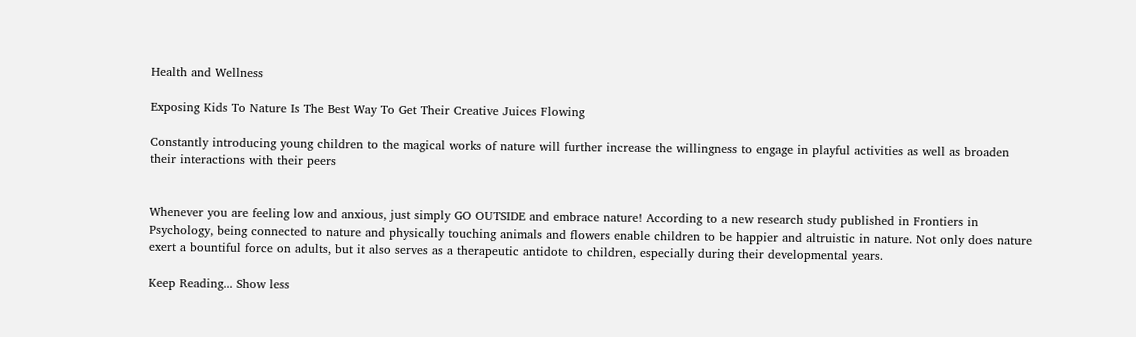Health and Wellness

Exposing Kids To Nature Is The Best Way To Get Their Creative Juices Flowing

Constantly introducing young children to the magical works of nature will further increase the willingness to engage in playful activities as well as broaden their interactions with their peers


Whenever you are feeling low and anxious, just simply GO OUTSIDE and embrace nature! According to a new research study published in Frontiers in Psychology, being connected to nature and physically touching animals and flowers enable children to be happier and altruistic in nature. Not only does nature exert a bountiful force on adults, but it also serves as a therapeutic antidote to children, especially during their developmental years.

Keep Reading... Show less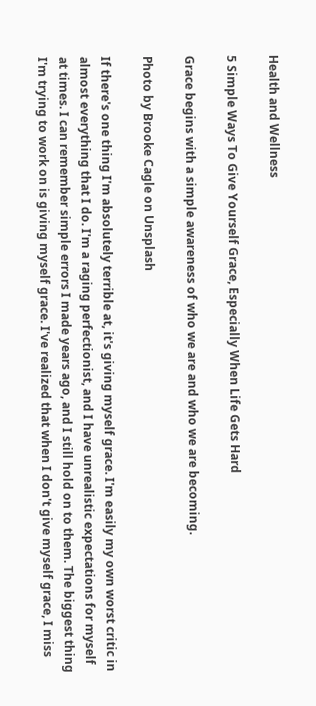Health and Wellness

5 Simple Ways To Give Yourself Grace, Especially When Life Gets Hard

Grace begins with a simple awareness of who we are and who we are becoming.

Photo by Brooke Cagle on Unsplash

If there's one thing I'm absolutely terrible at, it's giving myself grace. I'm easily my own worst critic in almost everything that I do. I'm a raging perfectionist, and I have unrealistic expectations for myself at times. I can remember simple errors I made years ago, and I still hold on to them. The biggest thing I'm trying to work on is giving myself grace. I've realized that when I don't give myself grace, I miss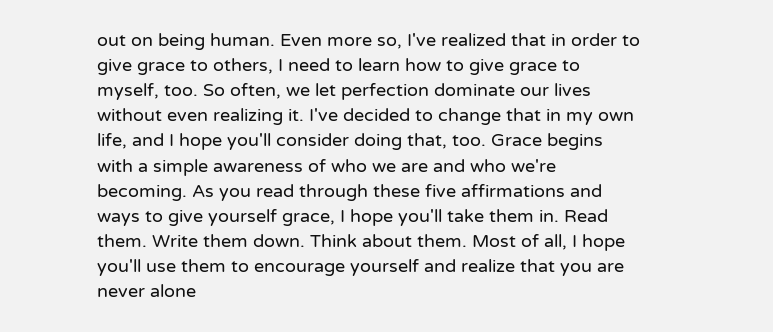out on being human. Even more so, I've realized that in order to give grace to others, I need to learn how to give grace to myself, too. So often, we let perfection dominate our lives without even realizing it. I've decided to change that in my own life, and I hope you'll consider doing that, too. Grace begins with a simple awareness of who we are and who we're becoming. As you read through these five affirmations and ways to give yourself grace, I hope you'll take them in. Read them. Write them down. Think about them. Most of all, I hope you'll use them to encourage yourself and realize that you are never alone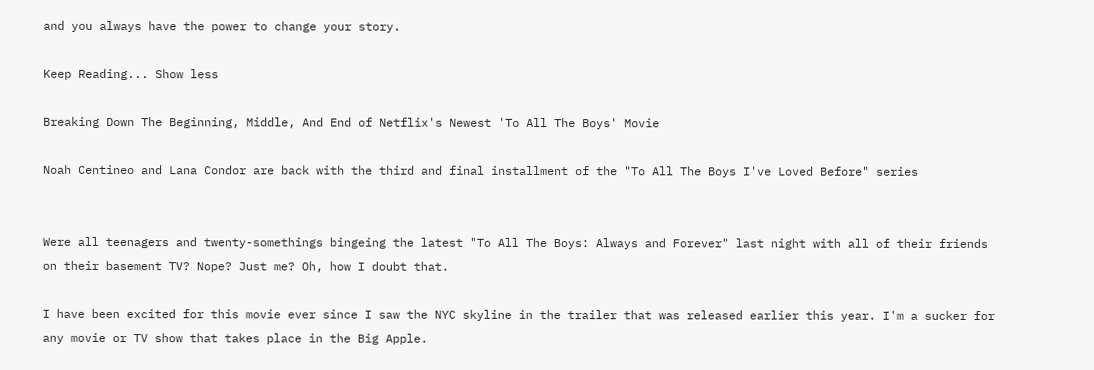and you always have the power to change your story.

Keep Reading... Show less

Breaking Down The Beginning, Middle, And End of Netflix's Newest 'To All The Boys' Movie

Noah Centineo and Lana Condor are back with the third and final installment of the "To All The Boys I've Loved Before" series


Were all teenagers and twenty-somethings bingeing the latest "To All The Boys: Always and Forever" last night with all of their friends on their basement TV? Nope? Just me? Oh, how I doubt that.

I have been excited for this movie ever since I saw the NYC skyline in the trailer that was released earlier this year. I'm a sucker for any movie or TV show that takes place in the Big Apple.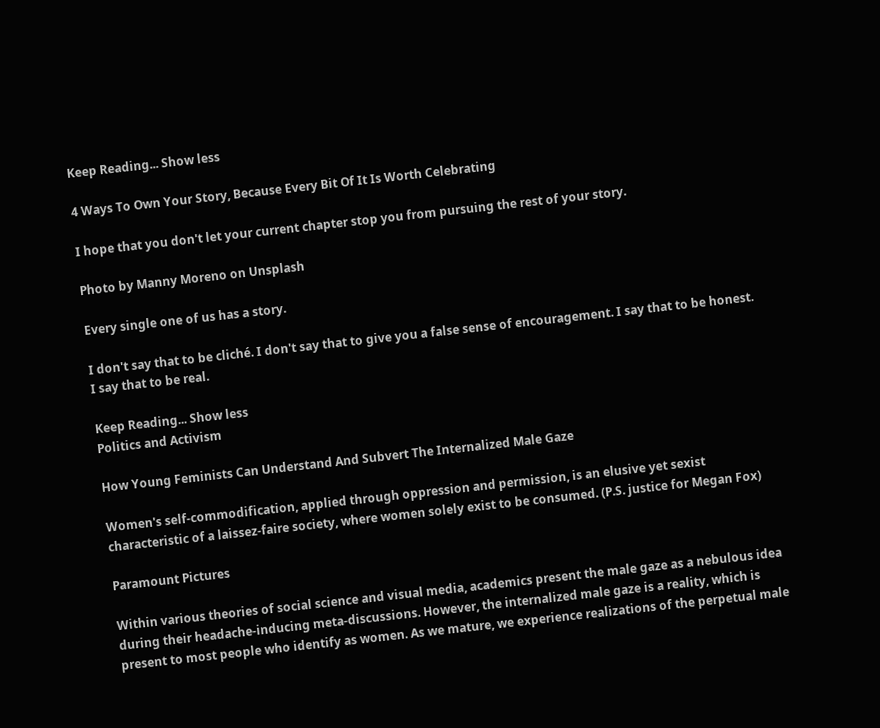Keep Reading... Show less

4 Ways To Own Your Story, Because Every Bit Of It Is Worth Celebrating

I hope that you don't let your current chapter stop you from pursuing the rest of your story.

Photo by Manny Moreno on Unsplash

Every single one of us has a story.

I don't say that to be cliché. I don't say that to give you a false sense of encouragement. I say that to be honest. I say that to be real.

Keep Reading... Show less
Politics and Activism

How Young Feminists Can Understand And Subvert The Internalized Male Gaze

Women's self-commodification, applied through oppression and permission, is an elusive yet sexist characteristic of a laissez-faire society, where women solely exist to be consumed. (P.S. justice for Megan Fox)

Paramount Pictures

Within various theories of social science and visual media, academics present the male gaze as a nebulous idea during their headache-inducing meta-discussions. However, the internalized male gaze is a reality, which is present to most people who identify as women. As we mature, we experience realizations of the perpetual male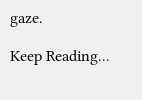gaze.

Keep Reading...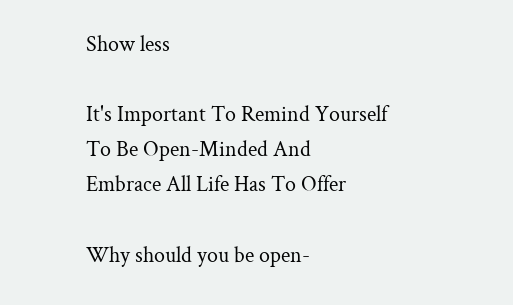Show less

It's Important To Remind Yourself To Be Open-Minded And Embrace All Life Has To Offer

Why should you be open-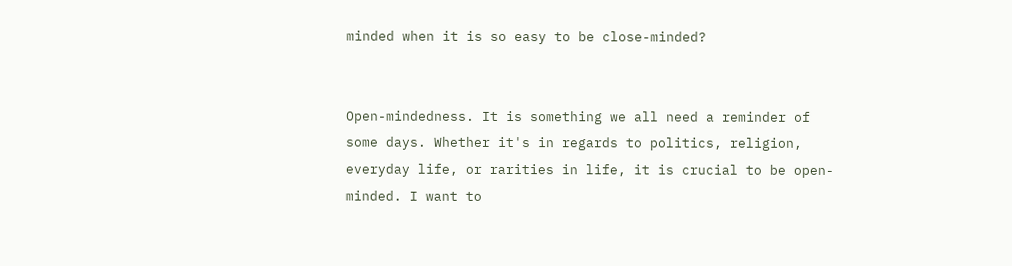minded when it is so easy to be close-minded?


Open-mindedness. It is something we all need a reminder of some days. Whether it's in regards to politics, religion, everyday life, or rarities in life, it is crucial to be open-minded. I want to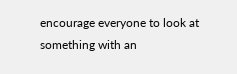encourage everyone to look at something with an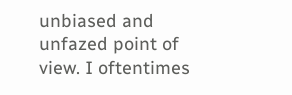unbiased and unfazed point of view. I oftentimes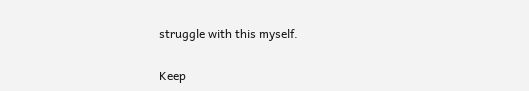struggle with this myself.

Keep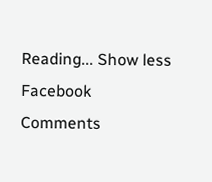Reading... Show less
Facebook Comments